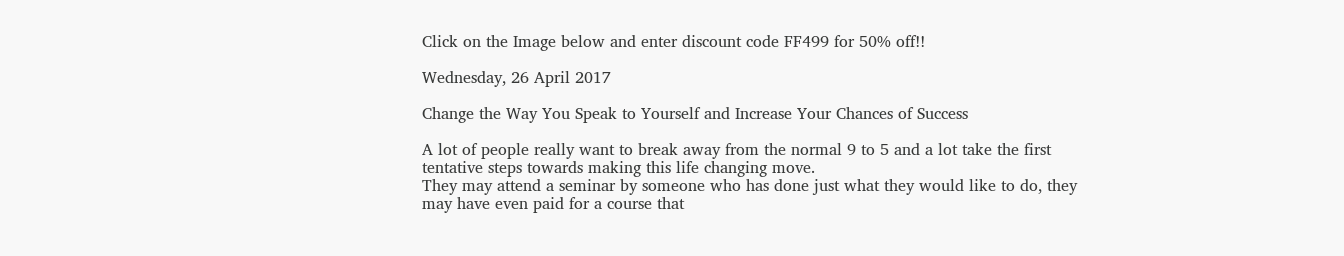Click on the Image below and enter discount code FF499 for 50% off!!

Wednesday, 26 April 2017

Change the Way You Speak to Yourself and Increase Your Chances of Success

A lot of people really want to break away from the normal 9 to 5 and a lot take the first tentative steps towards making this life changing move.
They may attend a seminar by someone who has done just what they would like to do, they may have even paid for a course that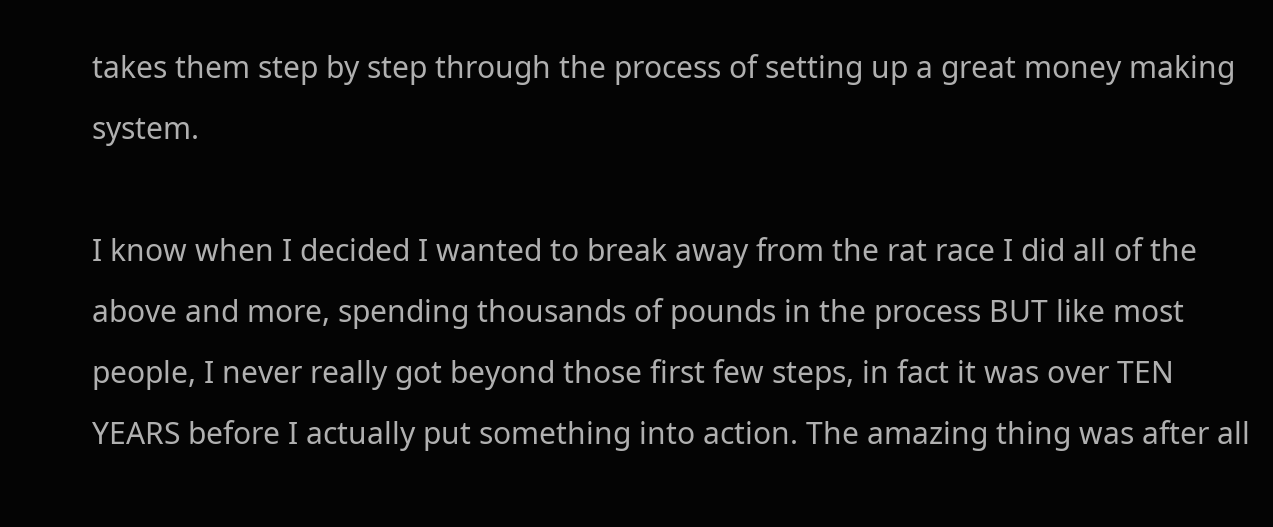takes them step by step through the process of setting up a great money making system.

I know when I decided I wanted to break away from the rat race I did all of the above and more, spending thousands of pounds in the process BUT like most people, I never really got beyond those first few steps, in fact it was over TEN YEARS before I actually put something into action. The amazing thing was after all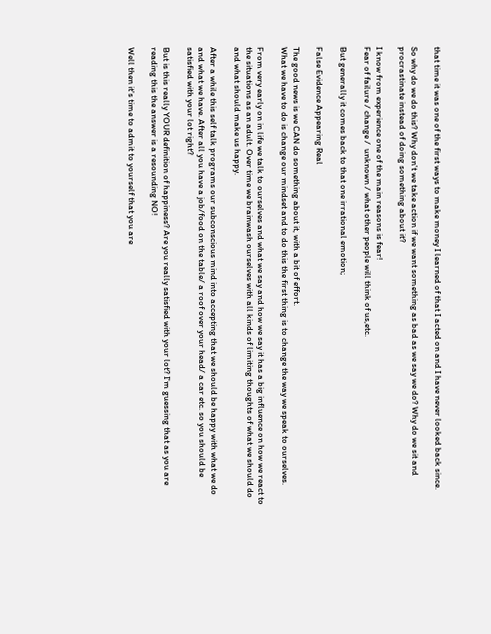that time it was one of the first ways to make money I learned of that I acted on and I have never looked back since.

So why do we do this? Why don't we take action if we want something as bad as we say we do? Why do we sit and procrastinate instead of doing something about it?

I know from experience one of the main reasons is fear!
Fear of failure / change /  unknown / what other people will think of us,etc.

But generally it comes back to that one irrational emotion;

False Evidence Appearing Real

The good news is we CAN do something about it, with a bit of effort.
What we have to do is change our mindset and to do this the first thing is to change the way we speak to ourselves.

From very early on in life we talk to ourselves and what we say and how we say it has a big influence on how we react to the situations as an adult. Over time we brainwash ourselves with all kinds of limiting thoughts of what we should do and what should make us happy.

After a while this self talk programs our subconscious mind into accepting that we should be happy with what we do and what we have. After all you have a job/food on the table/ a roof over your head/ a car etc. so you should be satisfied with your lot right?

But is this really YOUR definition of happiness? Are you really satisfied with your lot? I'm guessing that as you are reading this the answer is a resounding NO!

Well then it's time to admit to yourself that you are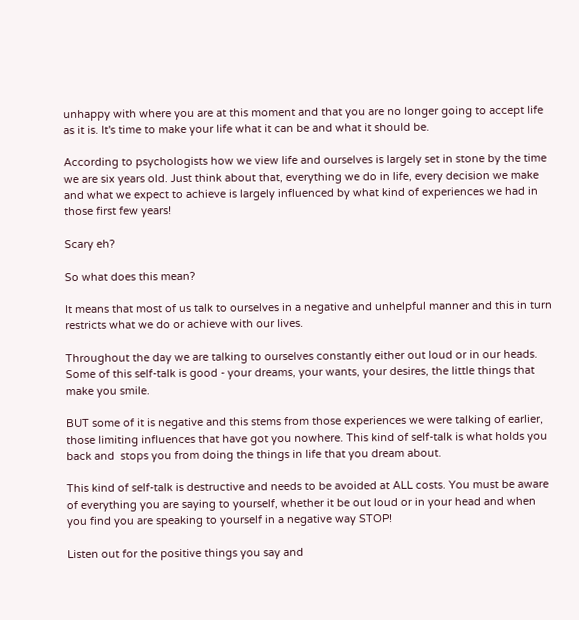unhappy with where you are at this moment and that you are no longer going to accept life as it is. It's time to make your life what it can be and what it should be.

According to psychologists how we view life and ourselves is largely set in stone by the time we are six years old. Just think about that, everything we do in life, every decision we make and what we expect to achieve is largely influenced by what kind of experiences we had in those first few years!

Scary eh?

So what does this mean?

It means that most of us talk to ourselves in a negative and unhelpful manner and this in turn restricts what we do or achieve with our lives.

Throughout the day we are talking to ourselves constantly either out loud or in our heads. Some of this self-talk is good - your dreams, your wants, your desires, the little things that make you smile.

BUT some of it is negative and this stems from those experiences we were talking of earlier, those limiting influences that have got you nowhere. This kind of self-talk is what holds you back and  stops you from doing the things in life that you dream about.

This kind of self-talk is destructive and needs to be avoided at ALL costs. You must be aware of everything you are saying to yourself, whether it be out loud or in your head and when you find you are speaking to yourself in a negative way STOP!

Listen out for the positive things you say and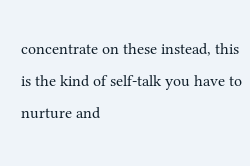concentrate on these instead, this is the kind of self-talk you have to nurture and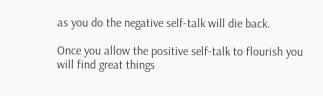as you do the negative self-talk will die back.

Once you allow the positive self-talk to flourish you will find great things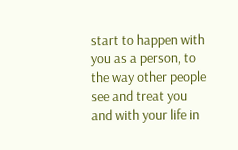start to happen with you as a person, to the way other people see and treat you and with your life in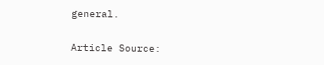general.

Article Source: